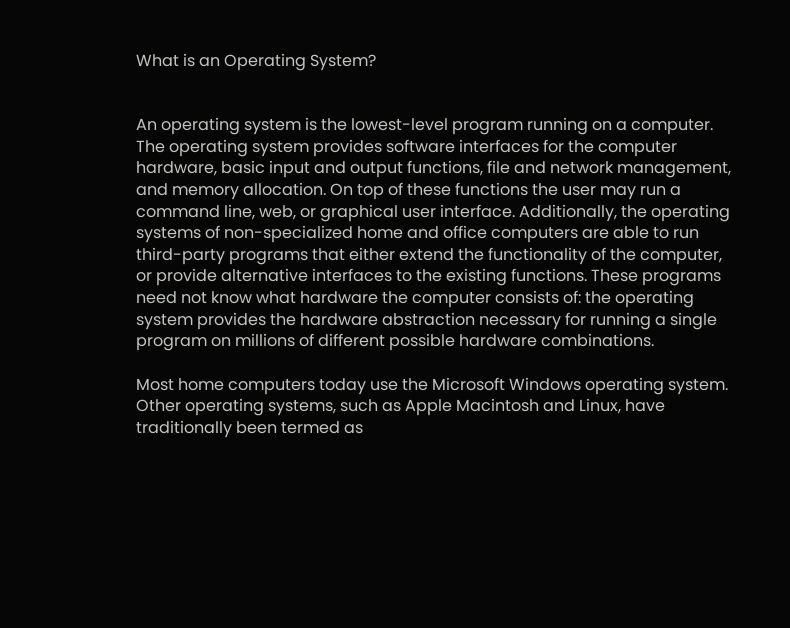What is an Operating System?


An operating system is the lowest-level program running on a computer. The operating system provides software interfaces for the computer hardware, basic input and output functions, file and network management, and memory allocation. On top of these functions the user may run a command line, web, or graphical user interface. Additionally, the operating systems of non-specialized home and office computers are able to run third-party programs that either extend the functionality of the computer, or provide alternative interfaces to the existing functions. These programs need not know what hardware the computer consists of: the operating system provides the hardware abstraction necessary for running a single program on millions of different possible hardware combinations.

Most home computers today use the Microsoft Windows operating system. Other operating systems, such as Apple Macintosh and Linux, have traditionally been termed as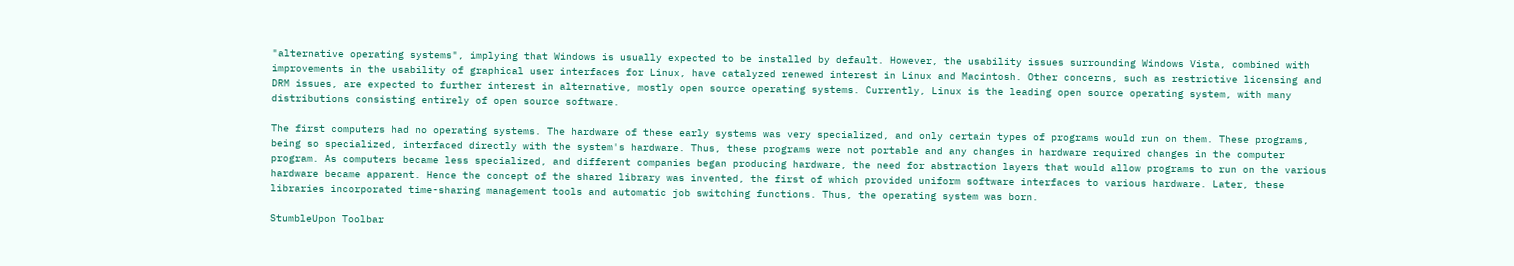"alternative operating systems", implying that Windows is usually expected to be installed by default. However, the usability issues surrounding Windows Vista, combined with improvements in the usability of graphical user interfaces for Linux, have catalyzed renewed interest in Linux and Macintosh. Other concerns, such as restrictive licensing and DRM issues, are expected to further interest in alternative, mostly open source operating systems. Currently, Linux is the leading open source operating system, with many distributions consisting entirely of open source software.

The first computers had no operating systems. The hardware of these early systems was very specialized, and only certain types of programs would run on them. These programs, being so specialized, interfaced directly with the system's hardware. Thus, these programs were not portable and any changes in hardware required changes in the computer program. As computers became less specialized, and different companies began producing hardware, the need for abstraction layers that would allow programs to run on the various hardware became apparent. Hence the concept of the shared library was invented, the first of which provided uniform software interfaces to various hardware. Later, these libraries incorporated time-sharing management tools and automatic job switching functions. Thus, the operating system was born.

StumbleUpon Toolbar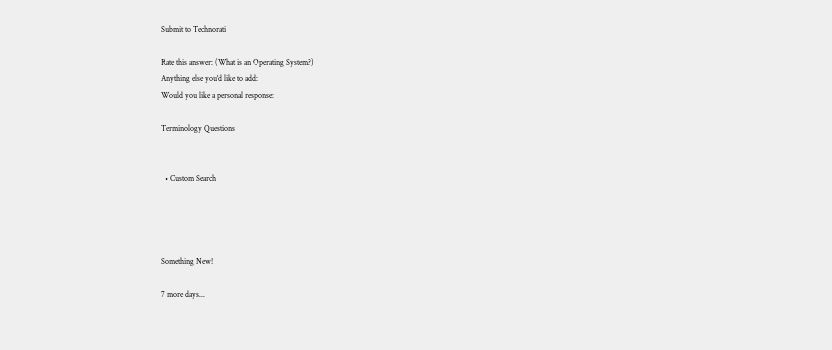Submit to Technorati

Rate this answer: (What is an Operating System?)
Anything else you'd like to add:
Would you like a personal response:

Terminology Questions


  • Custom Search




Something New!

7 more days...